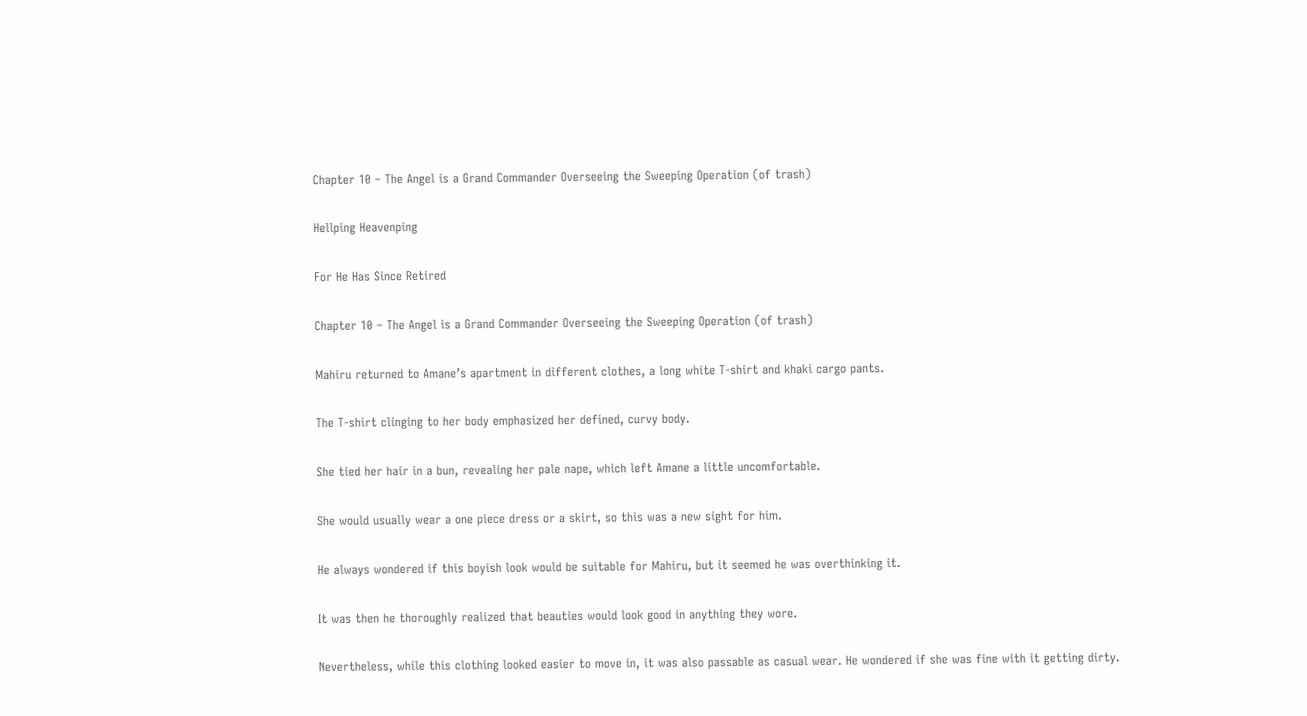Chapter 10 – The Angel is a Grand Commander Overseeing the Sweeping Operation (of trash)

Hellping Heavenping

For He Has Since Retired

Chapter 10 – The Angel is a Grand Commander Overseeing the Sweeping Operation (of trash)

Mahiru returned to Amane’s apartment in different clothes, a long white T-shirt and khaki cargo pants.

The T-shirt clinging to her body emphasized her defined, curvy body.

She tied her hair in a bun, revealing her pale nape, which left Amane a little uncomfortable.

She would usually wear a one piece dress or a skirt, so this was a new sight for him.

He always wondered if this boyish look would be suitable for Mahiru, but it seemed he was overthinking it.

It was then he thoroughly realized that beauties would look good in anything they wore.

Nevertheless, while this clothing looked easier to move in, it was also passable as casual wear. He wondered if she was fine with it getting dirty.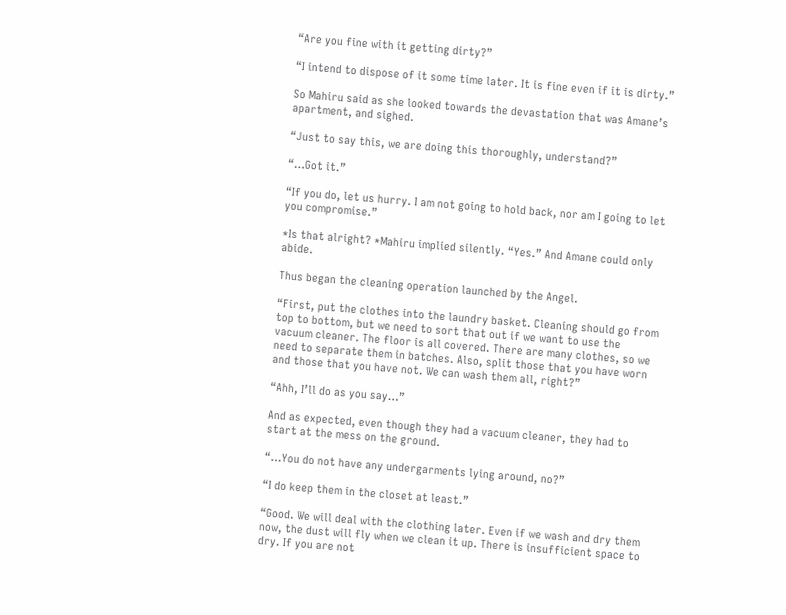“Are you fine with it getting dirty?”

“I intend to dispose of it some time later. It is fine even if it is dirty.”

So Mahiru said as she looked towards the devastation that was Amane’s apartment, and sighed.

“Just to say this, we are doing this thoroughly, understand?”

“…Got it.”

“If you do, let us hurry. I am not going to hold back, nor am I going to let you compromise.”

*Is that alright? *Mahiru implied silently. “Yes.” And Amane could only abide.

Thus began the cleaning operation launched by the Angel.

“First, put the clothes into the laundry basket. Cleaning should go from top to bottom, but we need to sort that out if we want to use the vacuum cleaner. The floor is all covered. There are many clothes, so we need to separate them in batches. Also, split those that you have worn and those that you have not. We can wash them all, right?”

“Ahh, I’ll do as you say…”

And as expected, even though they had a vacuum cleaner, they had to start at the mess on the ground.

“…You do not have any undergarments lying around, no?”

“I do keep them in the closet at least.”

“Good. We will deal with the clothing later. Even if we wash and dry them now, the dust will fly when we clean it up. There is insufficient space to dry. If you are not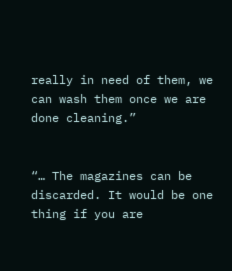really in need of them, we can wash them once we are done cleaning.”


“… The magazines can be discarded. It would be one thing if you are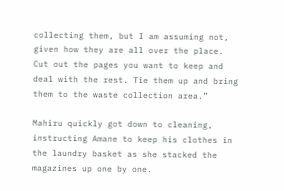collecting them, but I am assuming not, given how they are all over the place. Cut out the pages you want to keep and deal with the rest. Tie them up and bring them to the waste collection area.”

Mahiru quickly got down to cleaning, instructing Amane to keep his clothes in the laundry basket as she stacked the magazines up one by one.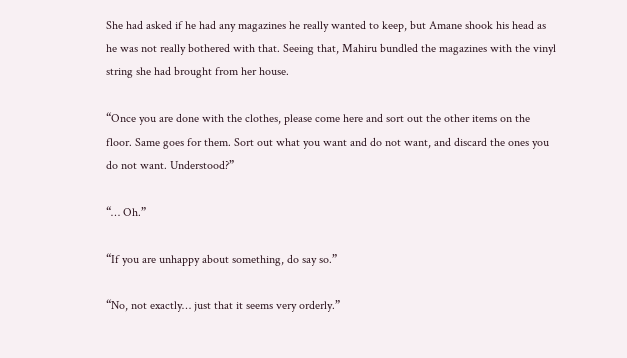She had asked if he had any magazines he really wanted to keep, but Amane shook his head as he was not really bothered with that. Seeing that, Mahiru bundled the magazines with the vinyl string she had brought from her house.

“Once you are done with the clothes, please come here and sort out the other items on the floor. Same goes for them. Sort out what you want and do not want, and discard the ones you do not want. Understood?”

“… Oh.”

“If you are unhappy about something, do say so.”

“No, not exactly… just that it seems very orderly.”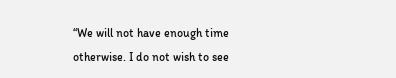“We will not have enough time otherwise. I do not wish to see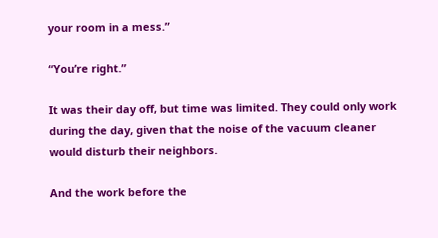your room in a mess.”

“You’re right.”

It was their day off, but time was limited. They could only work during the day, given that the noise of the vacuum cleaner would disturb their neighbors.

And the work before the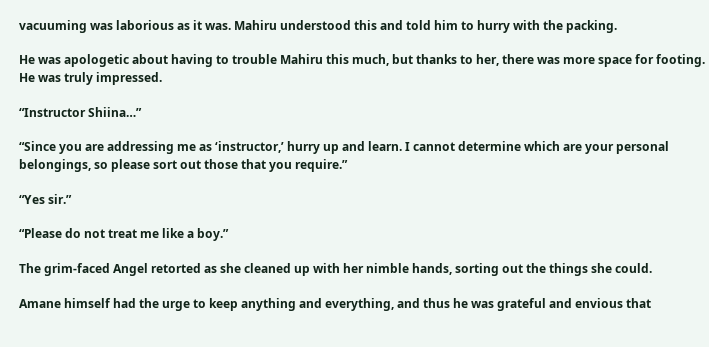vacuuming was laborious as it was. Mahiru understood this and told him to hurry with the packing.

He was apologetic about having to trouble Mahiru this much, but thanks to her, there was more space for footing. He was truly impressed.

“Instructor Shiina…”

“Since you are addressing me as ‘instructor,’ hurry up and learn. I cannot determine which are your personal belongings, so please sort out those that you require.”

“Yes sir.”

“Please do not treat me like a boy.”

The grim-faced Angel retorted as she cleaned up with her nimble hands, sorting out the things she could.

Amane himself had the urge to keep anything and everything, and thus he was grateful and envious that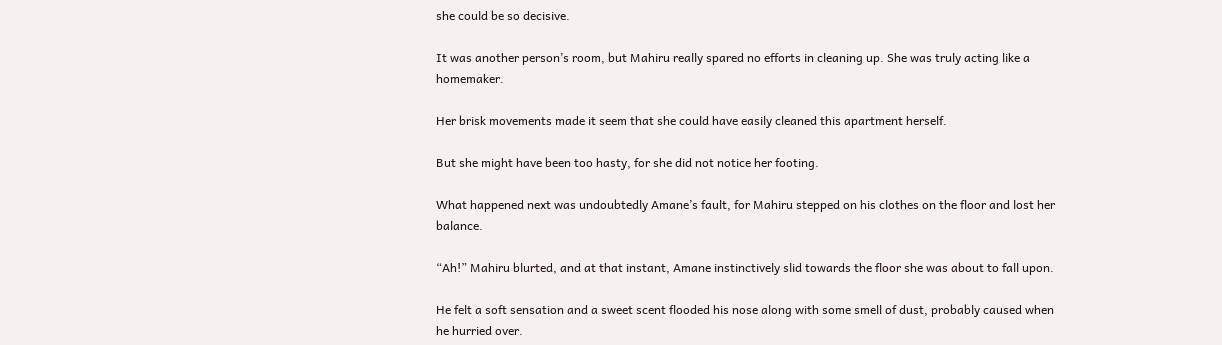she could be so decisive.

It was another person’s room, but Mahiru really spared no efforts in cleaning up. She was truly acting like a homemaker.

Her brisk movements made it seem that she could have easily cleaned this apartment herself.

But she might have been too hasty, for she did not notice her footing.

What happened next was undoubtedly Amane’s fault, for Mahiru stepped on his clothes on the floor and lost her balance.

“Ah!” Mahiru blurted, and at that instant, Amane instinctively slid towards the floor she was about to fall upon.

He felt a soft sensation and a sweet scent flooded his nose along with some smell of dust, probably caused when he hurried over.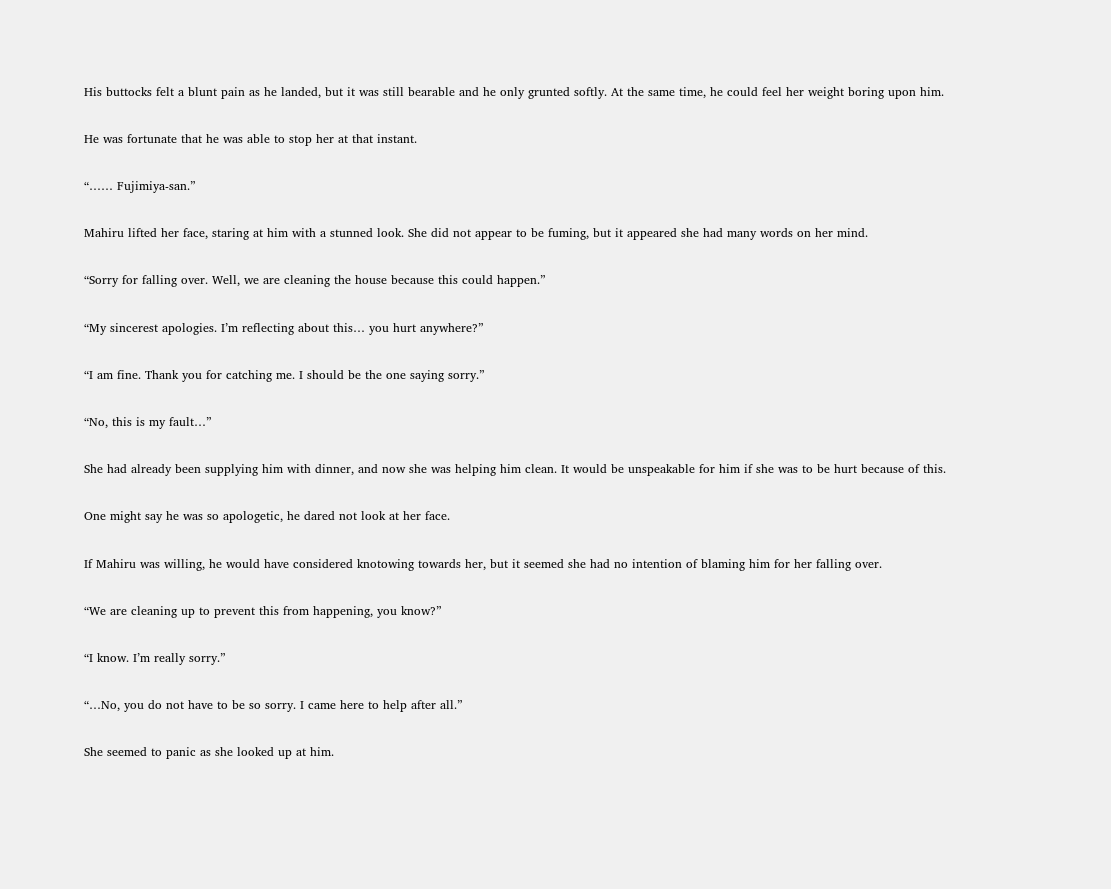His buttocks felt a blunt pain as he landed, but it was still bearable and he only grunted softly. At the same time, he could feel her weight boring upon him.

He was fortunate that he was able to stop her at that instant.

“…… Fujimiya-san.”

Mahiru lifted her face, staring at him with a stunned look. She did not appear to be fuming, but it appeared she had many words on her mind.

“Sorry for falling over. Well, we are cleaning the house because this could happen.”

“My sincerest apologies. I’m reflecting about this… you hurt anywhere?”

“I am fine. Thank you for catching me. I should be the one saying sorry.”

“No, this is my fault…”

She had already been supplying him with dinner, and now she was helping him clean. It would be unspeakable for him if she was to be hurt because of this.

One might say he was so apologetic, he dared not look at her face.

If Mahiru was willing, he would have considered knotowing towards her, but it seemed she had no intention of blaming him for her falling over.

“We are cleaning up to prevent this from happening, you know?”

“I know. I’m really sorry.”

“…No, you do not have to be so sorry. I came here to help after all.”

She seemed to panic as she looked up at him.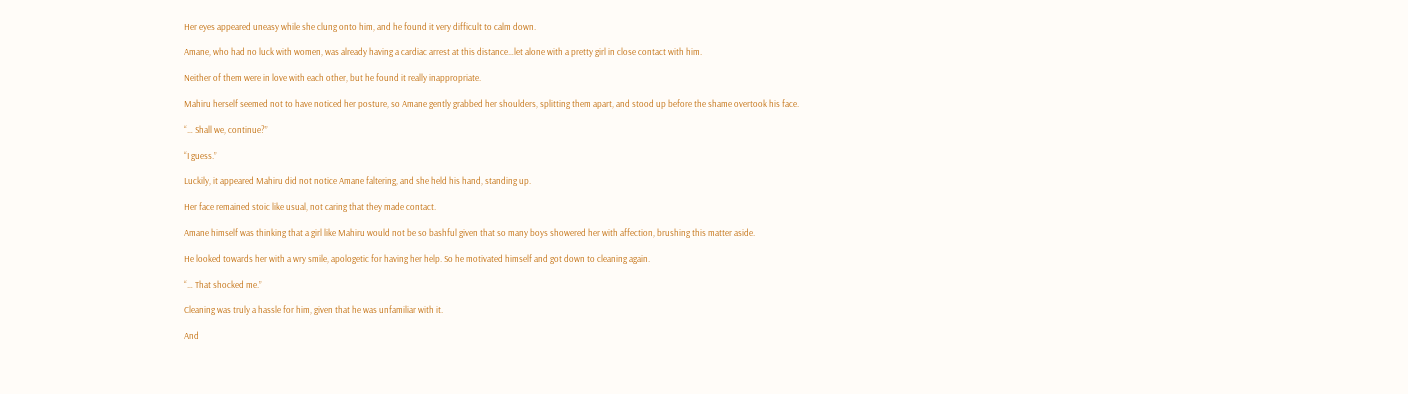Her eyes appeared uneasy while she clung onto him, and he found it very difficult to calm down.

Amane, who had no luck with women, was already having a cardiac arrest at this distance…let alone with a pretty girl in close contact with him.

Neither of them were in love with each other, but he found it really inappropriate.

Mahiru herself seemed not to have noticed her posture, so Amane gently grabbed her shoulders, splitting them apart, and stood up before the shame overtook his face.

“… Shall we, continue?”

“I guess.”

Luckily, it appeared Mahiru did not notice Amane faltering, and she held his hand, standing up.

Her face remained stoic like usual, not caring that they made contact.

Amane himself was thinking that a girl like Mahiru would not be so bashful given that so many boys showered her with affection, brushing this matter aside.

He looked towards her with a wry smile, apologetic for having her help. So he motivated himself and got down to cleaning again.

“… That shocked me.”

Cleaning was truly a hassle for him, given that he was unfamiliar with it.

And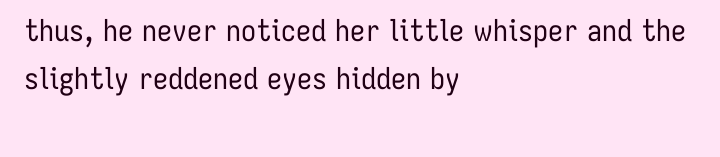thus, he never noticed her little whisper and the slightly reddened eyes hidden by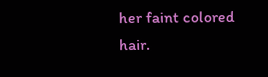her faint colored hair.